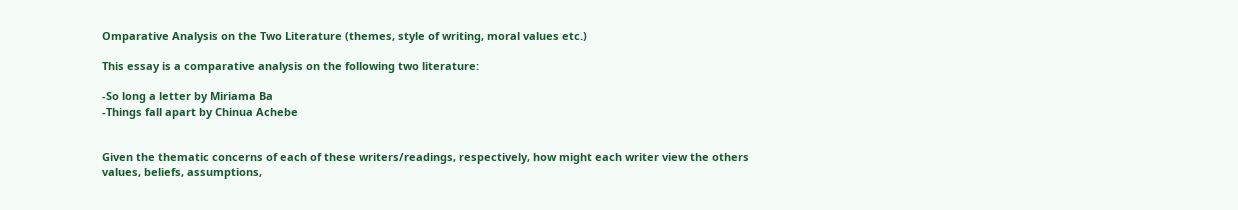Omparative Analysis on the Two Literature (themes, style of writing, moral values etc.)

This essay is a comparative analysis on the following two literature:

-So long a letter by Miriama Ba
-Things fall apart by Chinua Achebe


Given the thematic concerns of each of these writers/readings, respectively, how might each writer view the others values, beliefs, assumptions,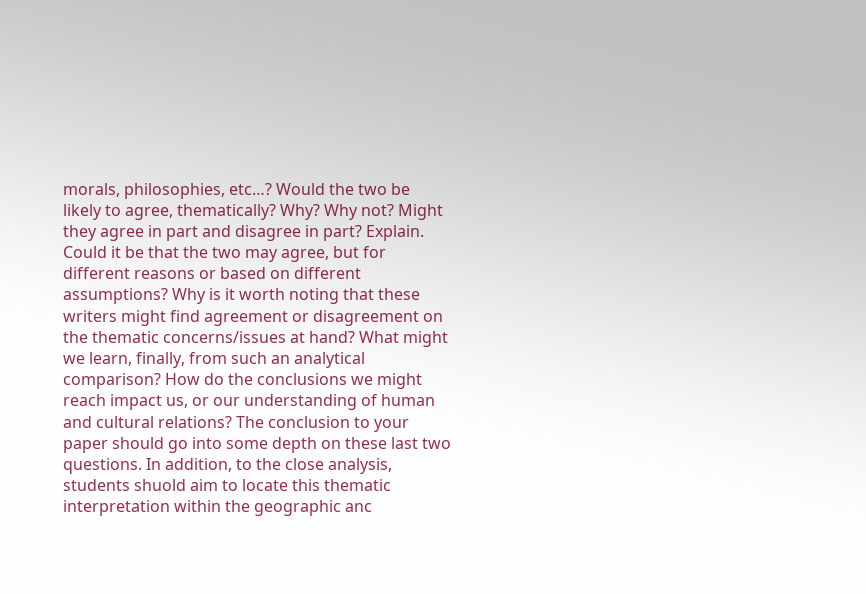morals, philosophies, etc…? Would the two be likely to agree, thematically? Why? Why not? Might they agree in part and disagree in part? Explain. Could it be that the two may agree, but for different reasons or based on different assumptions? Why is it worth noting that these writers might find agreement or disagreement on the thematic concerns/issues at hand? What might we learn, finally, from such an analytical comparison? How do the conclusions we might reach impact us, or our understanding of human and cultural relations? The conclusion to your paper should go into some depth on these last two questions. In addition, to the close analysis, students shuold aim to locate this thematic interpretation within the geographic anc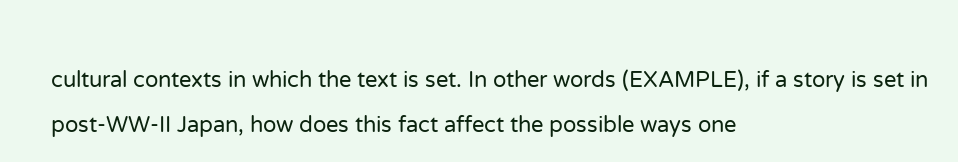cultural contexts in which the text is set. In other words (EXAMPLE), if a story is set in post-WW-II Japan, how does this fact affect the possible ways one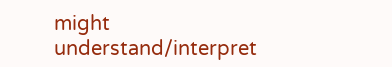might understand/interpret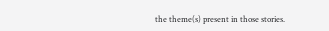the theme(s) present in those stories.